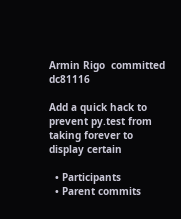Armin Rigo  committed dc81116

Add a quick hack to prevent py.test from taking forever to display certain

  • Participants
  • Parent commits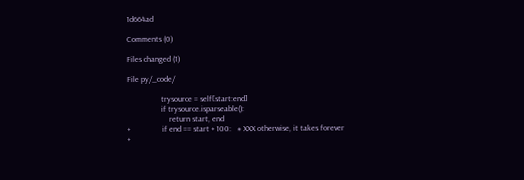1d664ad

Comments (0)

Files changed (1)

File py/_code/

                 trysource = self[start:end]
                 if trysource.isparseable():
                     return start, end
+                if end == start + 100:   # XXX otherwise, it takes forever
+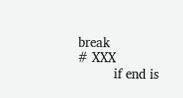break                # XXX
         if end is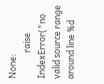None:
             raise IndexError("no valid source range around line %d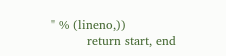" % (lineno,))
         return start, end